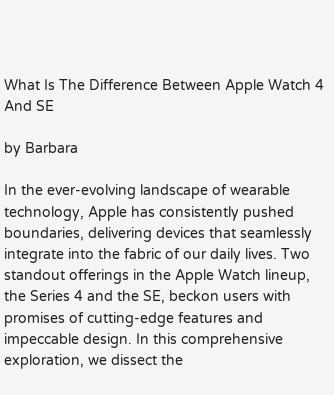What Is The Difference Between Apple Watch 4 And SE

by Barbara

In the ever-evolving landscape of wearable technology, Apple has consistently pushed boundaries, delivering devices that seamlessly integrate into the fabric of our daily lives. Two standout offerings in the Apple Watch lineup, the Series 4 and the SE, beckon users with promises of cutting-edge features and impeccable design. In this comprehensive exploration, we dissect the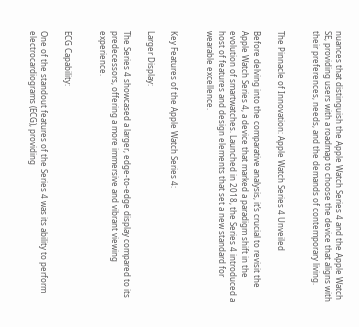nuances that distinguish the Apple Watch Series 4 and the Apple Watch SE, providing users with a roadmap to choose the device that aligns with their preferences, needs, and the demands of contemporary living.


The Pinnacle of Innovation: Apple Watch Series 4 Unveiled

Before delving into the comparative analysis, it’s crucial to revisit the Apple Watch Series 4, a device that marked a paradigm shift in the evolution of smartwatches. Launched in 2018, the Series 4 introduced a host of features and design elements that set a new standard for wearable excellence.


Key Features of the Apple Watch Series 4:

Larger Display:

The Series 4 showcased a larger, edge-to-edge display compared to its predecessors, offering a more immersive and vibrant viewing experience.


ECG Capability:

One of the standout features of the Series 4 was its ability to perform electrocardiograms (ECG), providing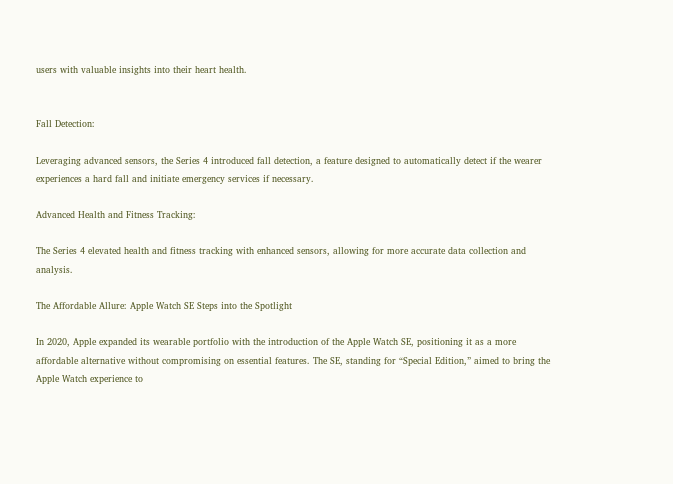users with valuable insights into their heart health.


Fall Detection:

Leveraging advanced sensors, the Series 4 introduced fall detection, a feature designed to automatically detect if the wearer experiences a hard fall and initiate emergency services if necessary.

Advanced Health and Fitness Tracking:

The Series 4 elevated health and fitness tracking with enhanced sensors, allowing for more accurate data collection and analysis.

The Affordable Allure: Apple Watch SE Steps into the Spotlight

In 2020, Apple expanded its wearable portfolio with the introduction of the Apple Watch SE, positioning it as a more affordable alternative without compromising on essential features. The SE, standing for “Special Edition,” aimed to bring the Apple Watch experience to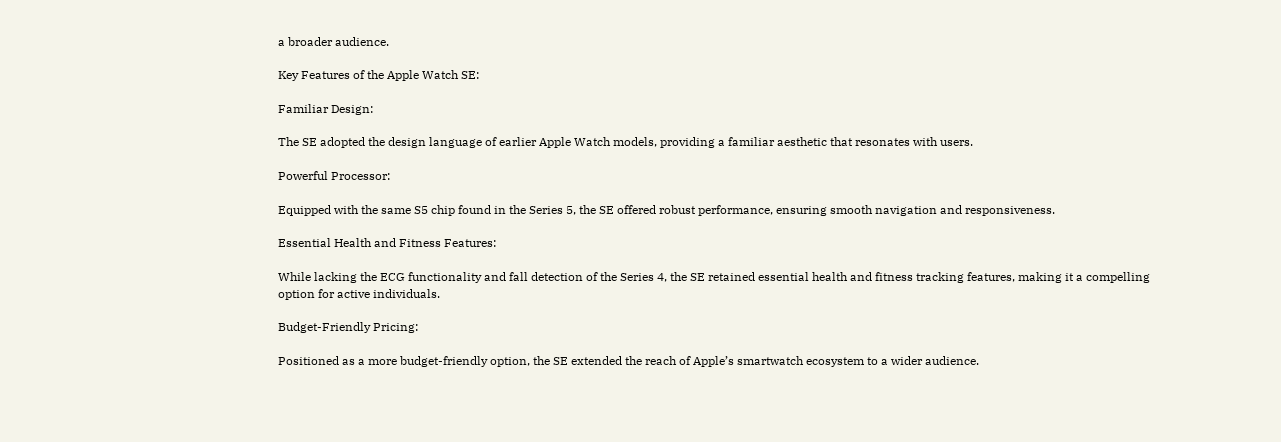a broader audience.

Key Features of the Apple Watch SE:

Familiar Design:

The SE adopted the design language of earlier Apple Watch models, providing a familiar aesthetic that resonates with users.

Powerful Processor:

Equipped with the same S5 chip found in the Series 5, the SE offered robust performance, ensuring smooth navigation and responsiveness.

Essential Health and Fitness Features:

While lacking the ECG functionality and fall detection of the Series 4, the SE retained essential health and fitness tracking features, making it a compelling option for active individuals.

Budget-Friendly Pricing:

Positioned as a more budget-friendly option, the SE extended the reach of Apple’s smartwatch ecosystem to a wider audience.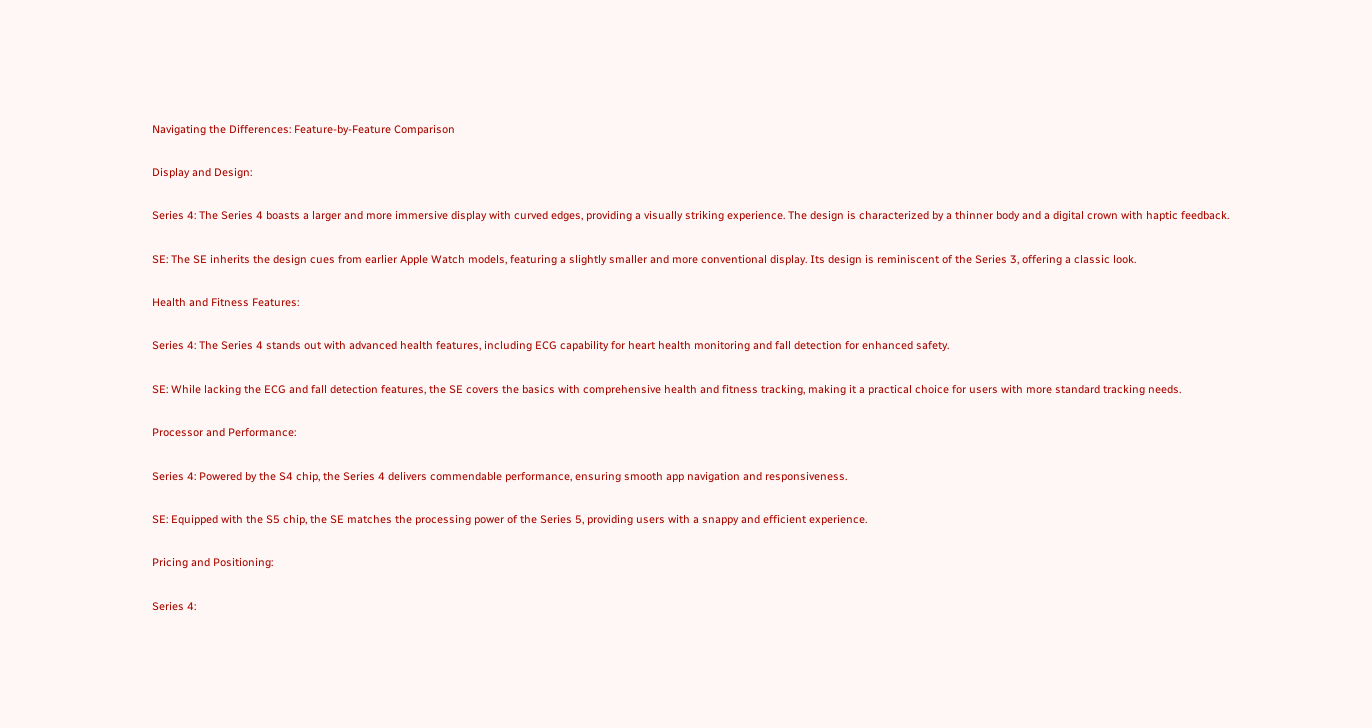Navigating the Differences: Feature-by-Feature Comparison

Display and Design:

Series 4: The Series 4 boasts a larger and more immersive display with curved edges, providing a visually striking experience. The design is characterized by a thinner body and a digital crown with haptic feedback.

SE: The SE inherits the design cues from earlier Apple Watch models, featuring a slightly smaller and more conventional display. Its design is reminiscent of the Series 3, offering a classic look.

Health and Fitness Features:

Series 4: The Series 4 stands out with advanced health features, including ECG capability for heart health monitoring and fall detection for enhanced safety.

SE: While lacking the ECG and fall detection features, the SE covers the basics with comprehensive health and fitness tracking, making it a practical choice for users with more standard tracking needs.

Processor and Performance:

Series 4: Powered by the S4 chip, the Series 4 delivers commendable performance, ensuring smooth app navigation and responsiveness.

SE: Equipped with the S5 chip, the SE matches the processing power of the Series 5, providing users with a snappy and efficient experience.

Pricing and Positioning:

Series 4: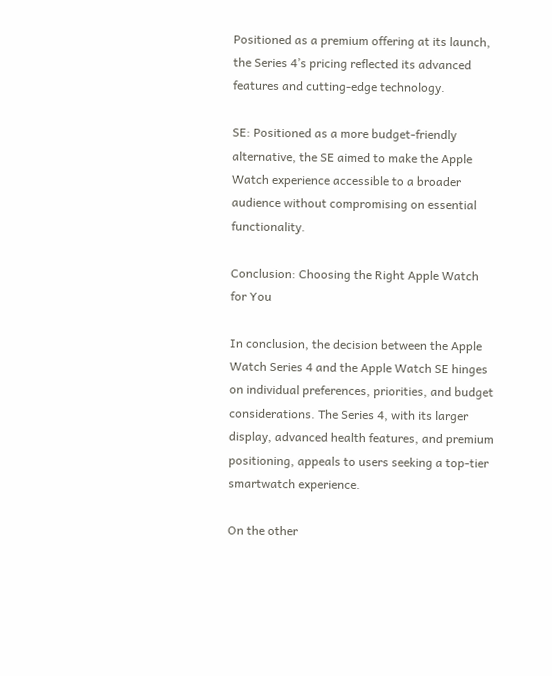Positioned as a premium offering at its launch, the Series 4’s pricing reflected its advanced features and cutting-edge technology.

SE: Positioned as a more budget-friendly alternative, the SE aimed to make the Apple Watch experience accessible to a broader audience without compromising on essential functionality.

Conclusion: Choosing the Right Apple Watch for You

In conclusion, the decision between the Apple Watch Series 4 and the Apple Watch SE hinges on individual preferences, priorities, and budget considerations. The Series 4, with its larger display, advanced health features, and premium positioning, appeals to users seeking a top-tier smartwatch experience.

On the other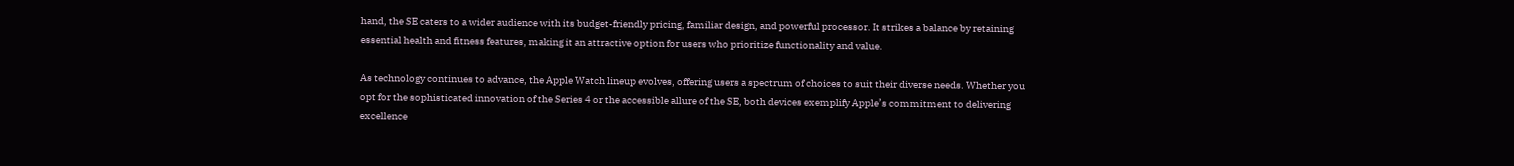hand, the SE caters to a wider audience with its budget-friendly pricing, familiar design, and powerful processor. It strikes a balance by retaining essential health and fitness features, making it an attractive option for users who prioritize functionality and value.

As technology continues to advance, the Apple Watch lineup evolves, offering users a spectrum of choices to suit their diverse needs. Whether you opt for the sophisticated innovation of the Series 4 or the accessible allure of the SE, both devices exemplify Apple’s commitment to delivering excellence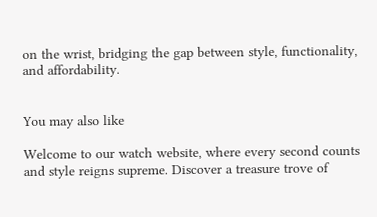on the wrist, bridging the gap between style, functionality, and affordability.


You may also like

Welcome to our watch website, where every second counts and style reigns supreme. Discover a treasure trove of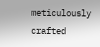meticulously crafted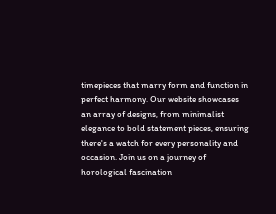timepieces that marry form and function in perfect harmony. Our website showcases an array of designs, from minimalist elegance to bold statement pieces, ensuring there's a watch for every personality and occasion. Join us on a journey of horological fascination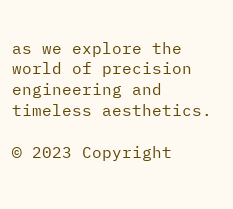as we explore the world of precision engineering and timeless aesthetics.

© 2023 Copyright